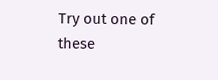Try out one of these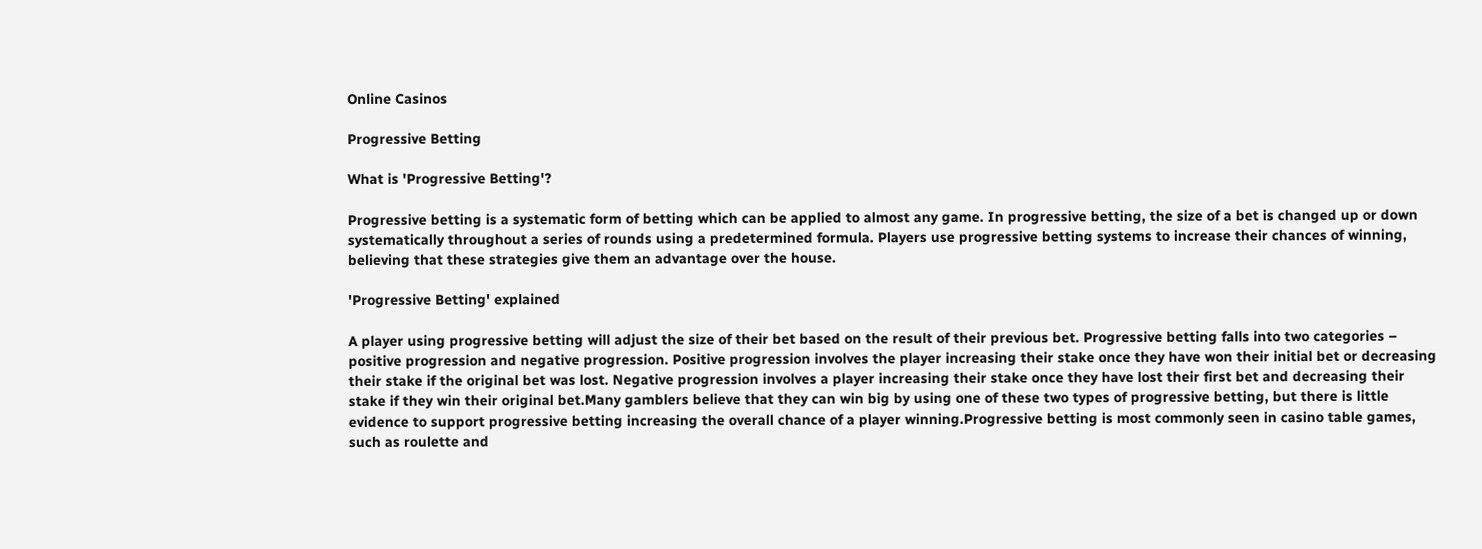Online Casinos

Progressive Betting

What is 'Progressive Betting'?

Progressive betting is a systematic form of betting which can be applied to almost any game. In progressive betting, the size of a bet is changed up or down systematically throughout a series of rounds using a predetermined formula. Players use progressive betting systems to increase their chances of winning, believing that these strategies give them an advantage over the house.

'Progressive Betting' explained

A player using progressive betting will adjust the size of their bet based on the result of their previous bet. Progressive betting falls into two categories – positive progression and negative progression. Positive progression involves the player increasing their stake once they have won their initial bet or decreasing their stake if the original bet was lost. Negative progression involves a player increasing their stake once they have lost their first bet and decreasing their stake if they win their original bet.Many gamblers believe that they can win big by using one of these two types of progressive betting, but there is little evidence to support progressive betting increasing the overall chance of a player winning.Progressive betting is most commonly seen in casino table games, such as roulette and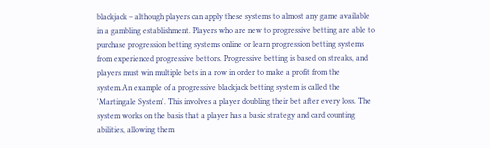blackjack – although players can apply these systems to almost any game available in a gambling establishment. Players who are new to progressive betting are able to purchase progression betting systems online or learn progression betting systems from experienced progressive bettors. Progressive betting is based on streaks, and players must win multiple bets in a row in order to make a profit from the system.An example of a progressive blackjack betting system is called the 'Martingale System'. This involves a player doubling their bet after every loss. The system works on the basis that a player has a basic strategy and card counting abilities, allowing them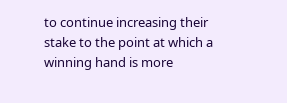to continue increasing their stake to the point at which a winning hand is more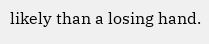likely than a losing hand.